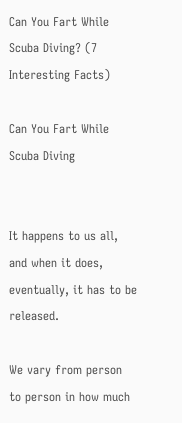Can You Fart While Scuba Diving? (7 Interesting Facts)

Can You Fart While Scuba Diving


It happens to us all, and when it does, eventually, it has to be released.

We vary from person to person in how much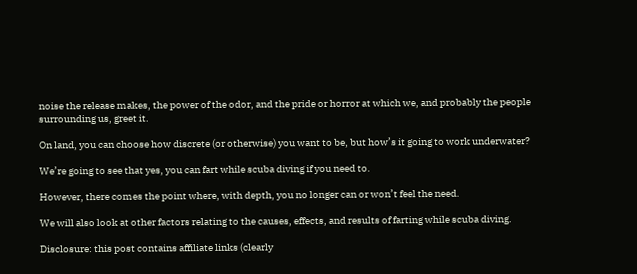noise the release makes, the power of the odor, and the pride or horror at which we, and probably the people surrounding us, greet it.

On land, you can choose how discrete (or otherwise) you want to be, but how’s it going to work underwater?

We’re going to see that yes, you can fart while scuba diving if you need to.

However, there comes the point where, with depth, you no longer can or won’t feel the need.

We will also look at other factors relating to the causes, effects, and results of farting while scuba diving.

Disclosure: this post contains affiliate links (clearly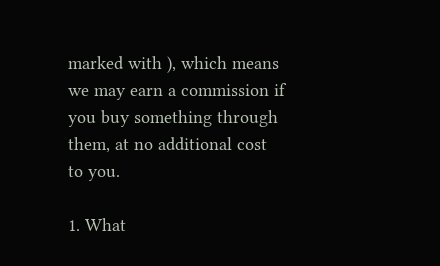marked with ), which means we may earn a commission if you buy something through them, at no additional cost to you.

1. What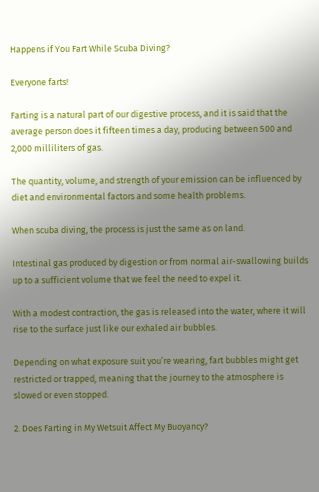Happens if You Fart While Scuba Diving?

Everyone farts!

Farting is a natural part of our digestive process, and it is said that the average person does it fifteen times a day, producing between 500 and 2,000 milliliters of gas.

The quantity, volume, and strength of your emission can be influenced by diet and environmental factors and some health problems.

When scuba diving, the process is just the same as on land.

Intestinal gas produced by digestion or from normal air-swallowing builds up to a sufficient volume that we feel the need to expel it.

With a modest contraction, the gas is released into the water, where it will rise to the surface just like our exhaled air bubbles.

Depending on what exposure suit you’re wearing, fart bubbles might get restricted or trapped, meaning that the journey to the atmosphere is slowed or even stopped.

2. Does Farting in My Wetsuit Affect My Buoyancy?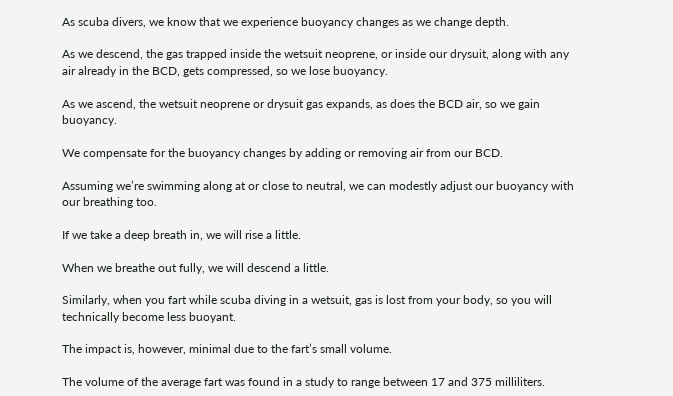As scuba divers, we know that we experience buoyancy changes as we change depth.

As we descend, the gas trapped inside the wetsuit neoprene, or inside our drysuit, along with any air already in the BCD, gets compressed, so we lose buoyancy.

As we ascend, the wetsuit neoprene or drysuit gas expands, as does the BCD air, so we gain buoyancy.

We compensate for the buoyancy changes by adding or removing air from our BCD.

Assuming we’re swimming along at or close to neutral, we can modestly adjust our buoyancy with our breathing too.

If we take a deep breath in, we will rise a little.

When we breathe out fully, we will descend a little.

Similarly, when you fart while scuba diving in a wetsuit, gas is lost from your body, so you will technically become less buoyant.

The impact is, however, minimal due to the fart’s small volume.

The volume of the average fart was found in a study to range between 17 and 375 milliliters.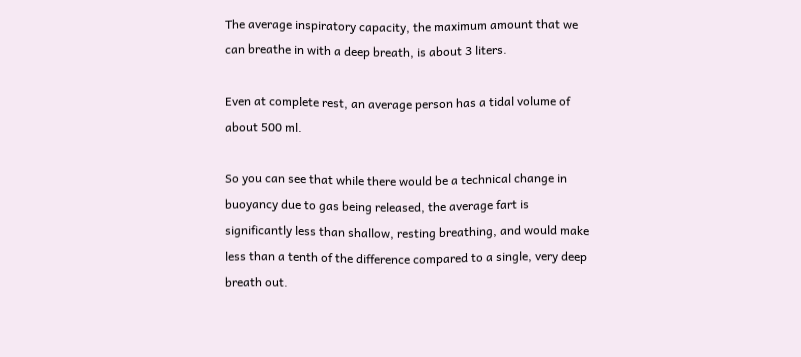The average inspiratory capacity, the maximum amount that we can breathe in with a deep breath, is about 3 liters.

Even at complete rest, an average person has a tidal volume of about 500 ml.

So you can see that while there would be a technical change in buoyancy due to gas being released, the average fart is significantly less than shallow, resting breathing, and would make less than a tenth of the difference compared to a single, very deep breath out.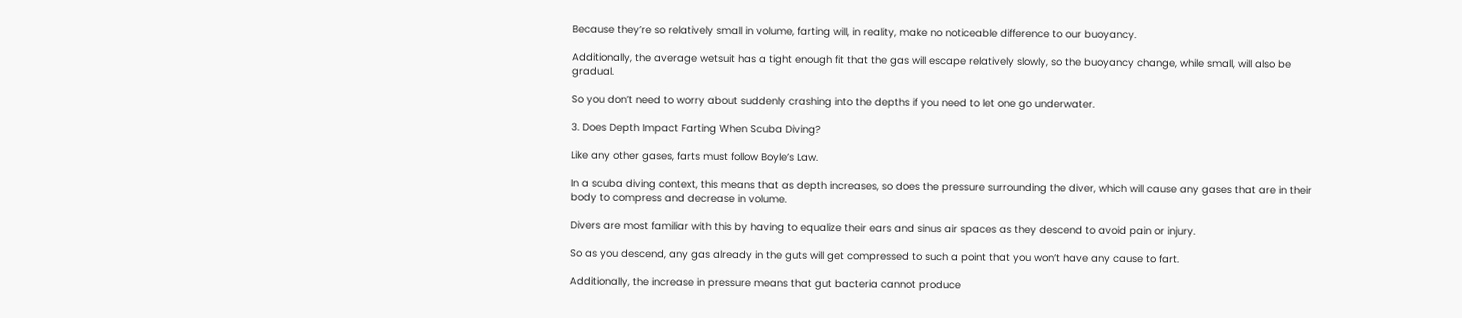Because they’re so relatively small in volume, farting will, in reality, make no noticeable difference to our buoyancy.

Additionally, the average wetsuit has a tight enough fit that the gas will escape relatively slowly, so the buoyancy change, while small, will also be gradual.

So you don’t need to worry about suddenly crashing into the depths if you need to let one go underwater.

3. Does Depth Impact Farting When Scuba Diving?

Like any other gases, farts must follow Boyle’s Law.

In a scuba diving context, this means that as depth increases, so does the pressure surrounding the diver, which will cause any gases that are in their body to compress and decrease in volume.

Divers are most familiar with this by having to equalize their ears and sinus air spaces as they descend to avoid pain or injury.

So as you descend, any gas already in the guts will get compressed to such a point that you won’t have any cause to fart.

Additionally, the increase in pressure means that gut bacteria cannot produce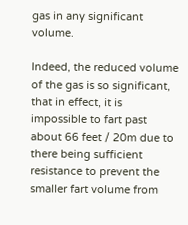gas in any significant volume.

Indeed, the reduced volume of the gas is so significant, that in effect, it is impossible to fart past about 66 feet / 20m due to there being sufficient resistance to prevent the smaller fart volume from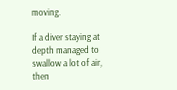moving.

If a diver staying at depth managed to swallow a lot of air, then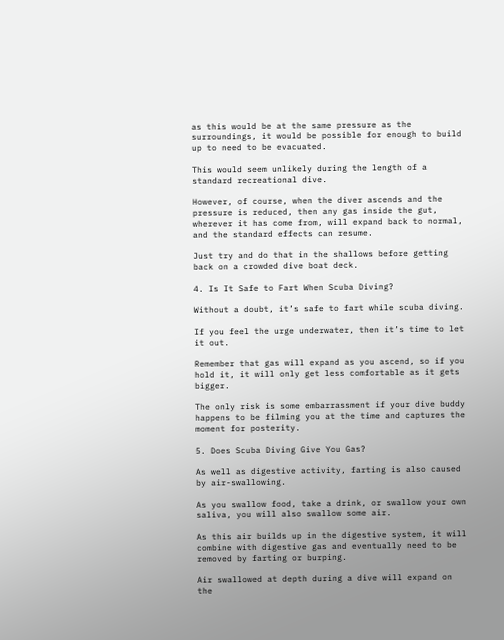as this would be at the same pressure as the surroundings, it would be possible for enough to build up to need to be evacuated.

This would seem unlikely during the length of a standard recreational dive.

However, of course, when the diver ascends and the pressure is reduced, then any gas inside the gut, wherever it has come from, will expand back to normal, and the standard effects can resume.

Just try and do that in the shallows before getting back on a crowded dive boat deck.

4. Is It Safe to Fart When Scuba Diving?

Without a doubt, it’s safe to fart while scuba diving.

If you feel the urge underwater, then it’s time to let it out.

Remember that gas will expand as you ascend, so if you hold it, it will only get less comfortable as it gets bigger.

The only risk is some embarrassment if your dive buddy happens to be filming you at the time and captures the moment for posterity.

5. Does Scuba Diving Give You Gas?

As well as digestive activity, farting is also caused by air-swallowing.

As you swallow food, take a drink, or swallow your own saliva, you will also swallow some air.

As this air builds up in the digestive system, it will combine with digestive gas and eventually need to be removed by farting or burping.

Air swallowed at depth during a dive will expand on the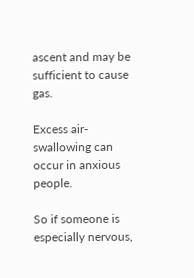ascent and may be sufficient to cause gas.

Excess air-swallowing can occur in anxious people.

So if someone is especially nervous,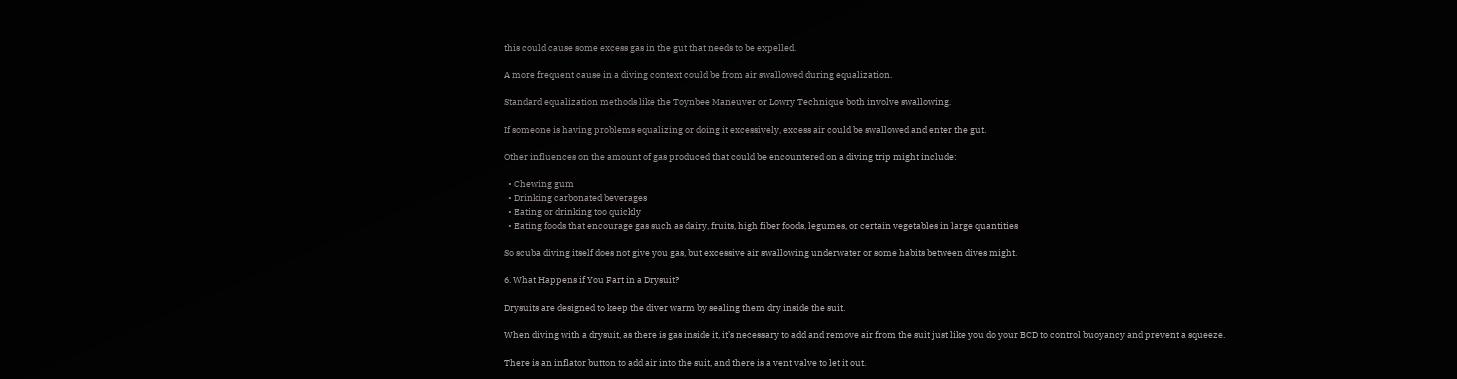this could cause some excess gas in the gut that needs to be expelled.

A more frequent cause in a diving context could be from air swallowed during equalization.

Standard equalization methods like the Toynbee Maneuver or Lowry Technique both involve swallowing.

If someone is having problems equalizing or doing it excessively, excess air could be swallowed and enter the gut.

Other influences on the amount of gas produced that could be encountered on a diving trip might include:

  • Chewing gum
  • Drinking carbonated beverages
  • Eating or drinking too quickly
  • Eating foods that encourage gas such as dairy, fruits, high fiber foods, legumes, or certain vegetables in large quantities

So scuba diving itself does not give you gas, but excessive air swallowing underwater or some habits between dives might.

6. What Happens if You Fart in a Drysuit?

Drysuits are designed to keep the diver warm by sealing them dry inside the suit.

When diving with a drysuit, as there is gas inside it, it’s necessary to add and remove air from the suit just like you do your BCD to control buoyancy and prevent a squeeze.

There is an inflator button to add air into the suit, and there is a vent valve to let it out.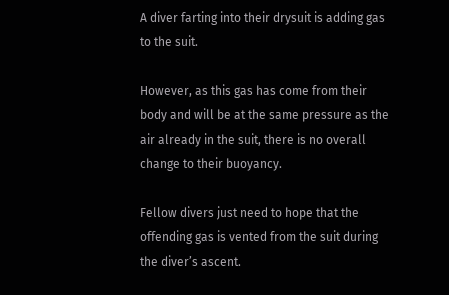A diver farting into their drysuit is adding gas to the suit.

However, as this gas has come from their body and will be at the same pressure as the air already in the suit, there is no overall change to their buoyancy.

Fellow divers just need to hope that the offending gas is vented from the suit during the diver’s ascent.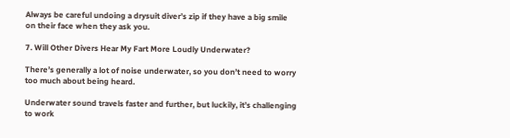Always be careful undoing a drysuit diver’s zip if they have a big smile on their face when they ask you.

7. Will Other Divers Hear My Fart More Loudly Underwater?

There’s generally a lot of noise underwater, so you don’t need to worry too much about being heard.

Underwater sound travels faster and further, but luckily, it’s challenging to work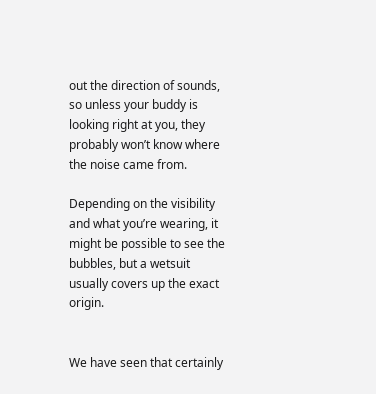out the direction of sounds, so unless your buddy is looking right at you, they probably won’t know where the noise came from.

Depending on the visibility and what you’re wearing, it might be possible to see the bubbles, but a wetsuit usually covers up the exact origin.


We have seen that certainly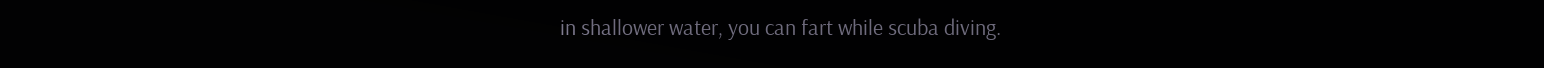in shallower water, you can fart while scuba diving.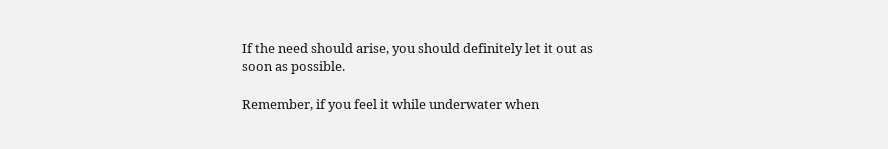If the need should arise, you should definitely let it out as soon as possible.

Remember, if you feel it while underwater when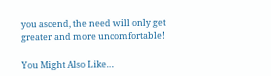you ascend, the need will only get greater and more uncomfortable!

You Might Also Like…